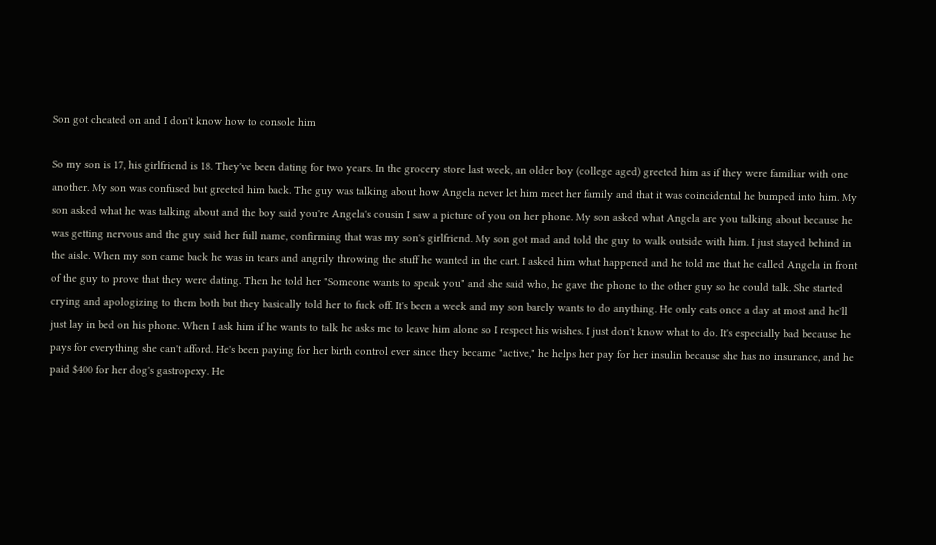Son got cheated on and I don't know how to console him

So my son is 17, his girlfriend is 18. They've been dating for two years. In the grocery store last week, an older boy (college aged) greeted him as if they were familiar with one another. My son was confused but greeted him back. The guy was talking about how Angela never let him meet her family and that it was coincidental he bumped into him. My son asked what he was talking about and the boy said you're Angela's cousin I saw a picture of you on her phone. My son asked what Angela are you talking about because he was getting nervous and the guy said her full name, confirming that was my son's girlfriend. My son got mad and told the guy to walk outside with him. I just stayed behind in the aisle. When my son came back he was in tears and angrily throwing the stuff he wanted in the cart. I asked him what happened and he told me that he called Angela in front of the guy to prove that they were dating. Then he told her "Someone wants to speak you" and she said who, he gave the phone to the other guy so he could talk. She started crying and apologizing to them both but they basically told her to fuck off. It's been a week and my son barely wants to do anything. He only eats once a day at most and he'll just lay in bed on his phone. When I ask him if he wants to talk he asks me to leave him alone so I respect his wishes. I just don't know what to do. It's especially bad because he pays for everything she can't afford. He's been paying for her birth control ever since they became "active," he helps her pay for her insulin because she has no insurance, and he paid $400 for her dog's gastropexy. He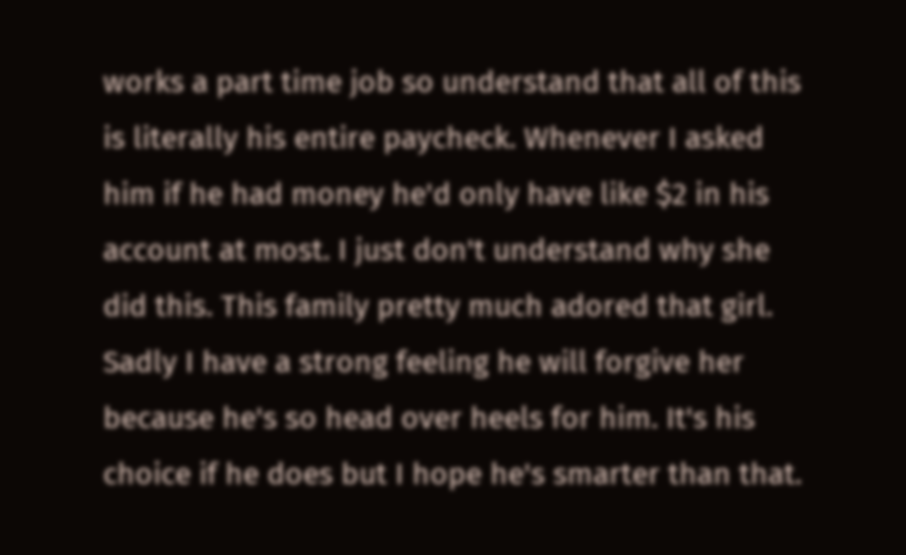works a part time job so understand that all of this is literally his entire paycheck. Whenever I asked him if he had money he'd only have like $2 in his account at most. I just don't understand why she did this. This family pretty much adored that girl. Sadly I have a strong feeling he will forgive her because he's so head over heels for him. It's his choice if he does but I hope he's smarter than that.